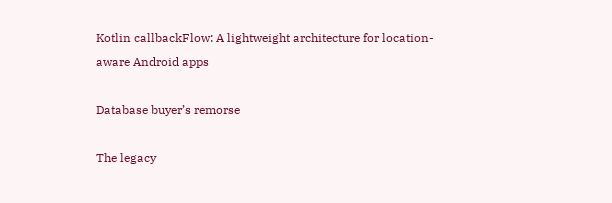Kotlin callbackFlow: A lightweight architecture for location-aware Android apps

Database buyer’s remorse

The legacy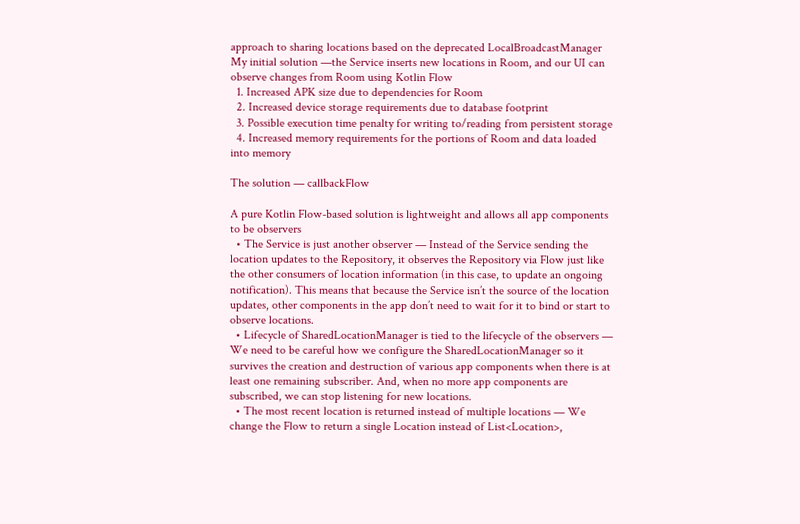approach to sharing locations based on the deprecated LocalBroadcastManager
My initial solution —the Service inserts new locations in Room, and our UI can observe changes from Room using Kotlin Flow
  1. Increased APK size due to dependencies for Room
  2. Increased device storage requirements due to database footprint
  3. Possible execution time penalty for writing to/reading from persistent storage
  4. Increased memory requirements for the portions of Room and data loaded into memory

The solution — callbackFlow

A pure Kotlin Flow-based solution is lightweight and allows all app components to be observers
  • The Service is just another observer — Instead of the Service sending the location updates to the Repository, it observes the Repository via Flow just like the other consumers of location information (in this case, to update an ongoing notification). This means that because the Service isn’t the source of the location updates, other components in the app don’t need to wait for it to bind or start to observe locations.
  • Lifecycle of SharedLocationManager is tied to the lifecycle of the observers — We need to be careful how we configure the SharedLocationManager so it survives the creation and destruction of various app components when there is at least one remaining subscriber. And, when no more app components are subscribed, we can stop listening for new locations.
  • The most recent location is returned instead of multiple locations — We change the Flow to return a single Location instead of List<Location>,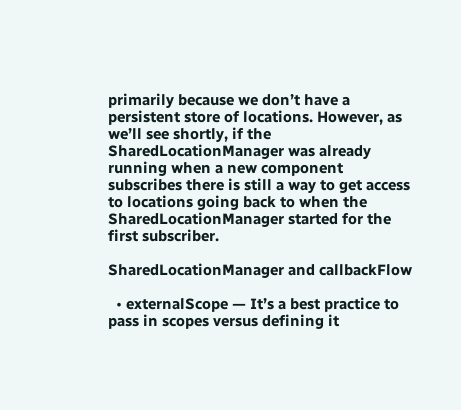primarily because we don’t have a persistent store of locations. However, as we’ll see shortly, if the SharedLocationManager was already running when a new component subscribes there is still a way to get access to locations going back to when the SharedLocationManager started for the first subscriber.

SharedLocationManager and callbackFlow

  • externalScope — It’s a best practice to pass in scopes versus defining it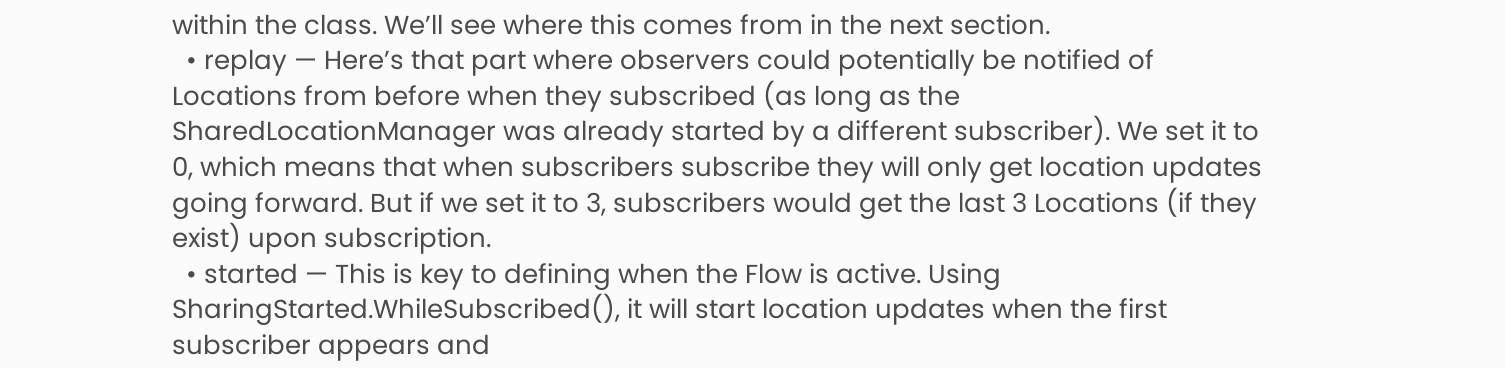within the class. We’ll see where this comes from in the next section.
  • replay — Here’s that part where observers could potentially be notified of Locations from before when they subscribed (as long as the SharedLocationManager was already started by a different subscriber). We set it to 0, which means that when subscribers subscribe they will only get location updates going forward. But if we set it to 3, subscribers would get the last 3 Locations (if they exist) upon subscription.
  • started — This is key to defining when the Flow is active. Using SharingStarted.WhileSubscribed(), it will start location updates when the first subscriber appears and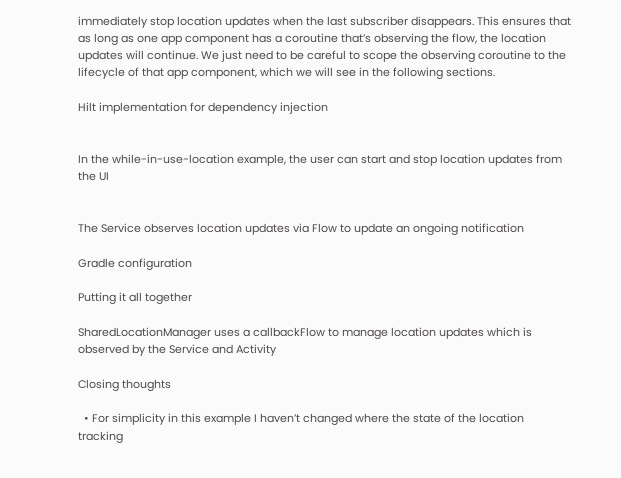immediately stop location updates when the last subscriber disappears. This ensures that as long as one app component has a coroutine that’s observing the flow, the location updates will continue. We just need to be careful to scope the observing coroutine to the lifecycle of that app component, which we will see in the following sections.

Hilt implementation for dependency injection


In the while-in-use-location example, the user can start and stop location updates from the UI


The Service observes location updates via Flow to update an ongoing notification

Gradle configuration

Putting it all together

SharedLocationManager uses a callbackFlow to manage location updates which is observed by the Service and Activity

Closing thoughts

  • For simplicity in this example I haven’t changed where the state of the location tracking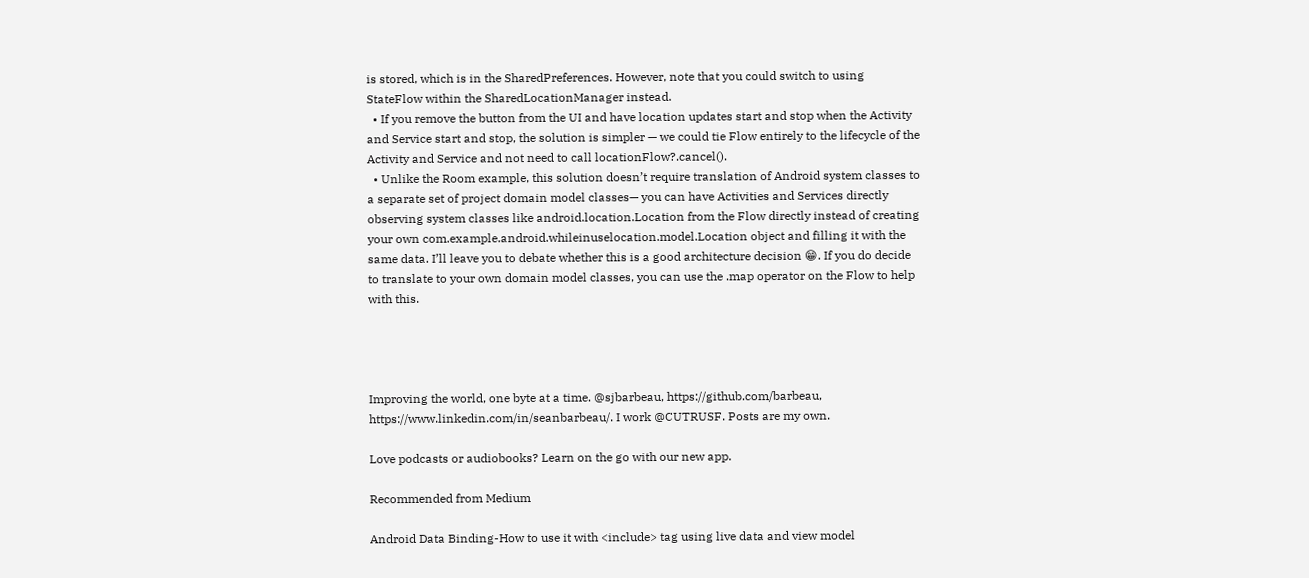is stored, which is in the SharedPreferences. However, note that you could switch to using StateFlow within the SharedLocationManager instead.
  • If you remove the button from the UI and have location updates start and stop when the Activity and Service start and stop, the solution is simpler — we could tie Flow entirely to the lifecycle of the Activity and Service and not need to call locationFlow?.cancel().
  • Unlike the Room example, this solution doesn’t require translation of Android system classes to a separate set of project domain model classes— you can have Activities and Services directly observing system classes like android.location.Location from the Flow directly instead of creating your own com.example.android.whileinuselocation.model.Location object and filling it with the same data. I’ll leave you to debate whether this is a good architecture decision 😁. If you do decide to translate to your own domain model classes, you can use the .map operator on the Flow to help with this.




Improving the world, one byte at a time. @sjbarbeau, https://github.com/barbeau, https://www.linkedin.com/in/seanbarbeau/. I work @CUTRUSF. Posts are my own.

Love podcasts or audiobooks? Learn on the go with our new app.

Recommended from Medium

Android Data Binding-How to use it with <include> tag using live data and view model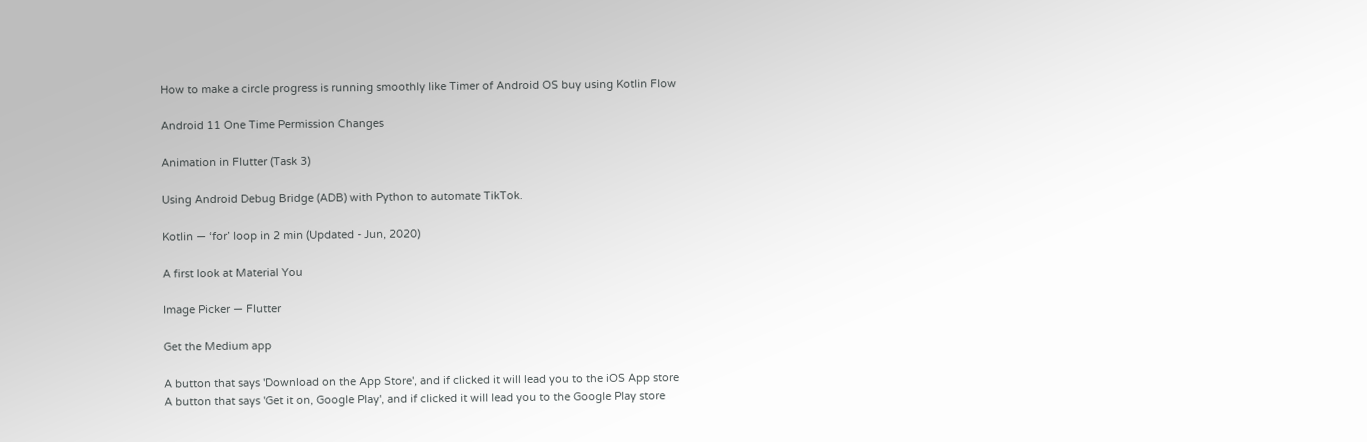How to make a circle progress is running smoothly like Timer of Android OS buy using Kotlin Flow

Android 11 One Time Permission Changes

Animation in Flutter (Task 3)

Using Android Debug Bridge (ADB) with Python to automate TikTok.

Kotlin — ‘for’ loop in 2 min (Updated - Jun, 2020)

A first look at Material You

Image Picker — Flutter

Get the Medium app

A button that says 'Download on the App Store', and if clicked it will lead you to the iOS App store
A button that says 'Get it on, Google Play', and if clicked it will lead you to the Google Play store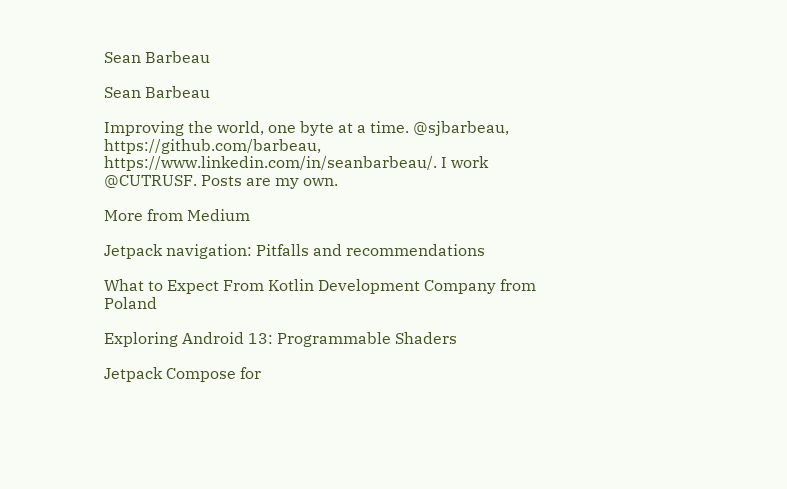Sean Barbeau

Sean Barbeau

Improving the world, one byte at a time. @sjbarbeau, https://github.com/barbeau, https://www.linkedin.com/in/seanbarbeau/. I work @CUTRUSF. Posts are my own.

More from Medium

Jetpack navigation: Pitfalls and recommendations

What to Expect From Kotlin Development Company from Poland

Exploring Android 13: Programmable Shaders

Jetpack Compose for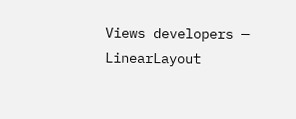Views developers — LinearLayout